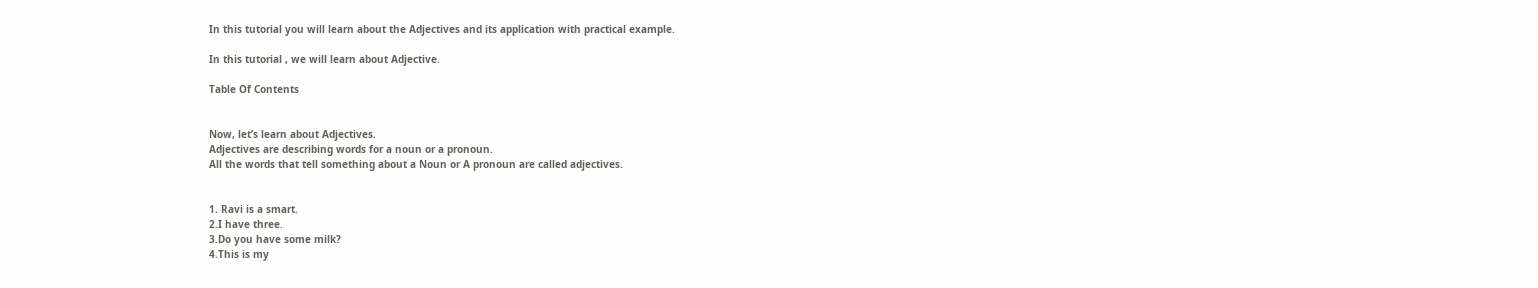In this tutorial you will learn about the Adjectives and its application with practical example.

In this tutorial , we will learn about Adjective.

Table Of Contents


Now, let’s learn about Adjectives.
Adjectives are describing words for a noun or a pronoun.
All the words that tell something about a Noun or A pronoun are called adjectives.


1. Ravi is a smart.
2.I have three.
3.Do you have some milk?
4.This is my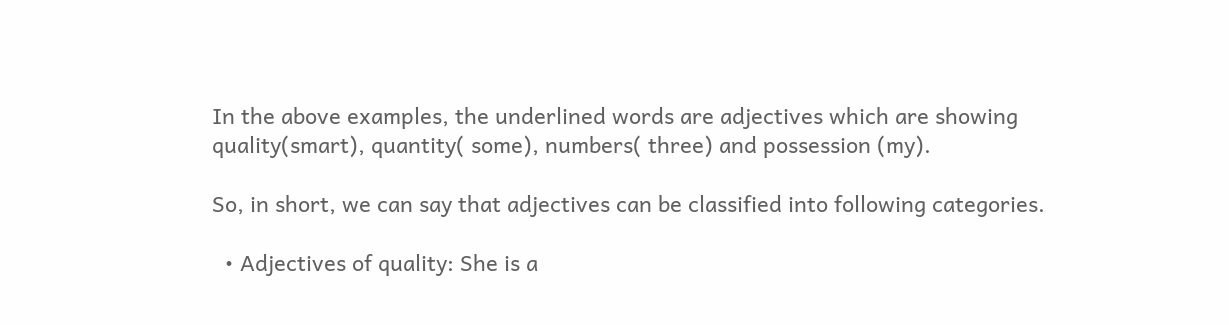In the above examples, the underlined words are adjectives which are showing quality(smart), quantity( some), numbers( three) and possession (my).

So, in short, we can say that adjectives can be classified into following categories.

  • Adjectives of quality: She is a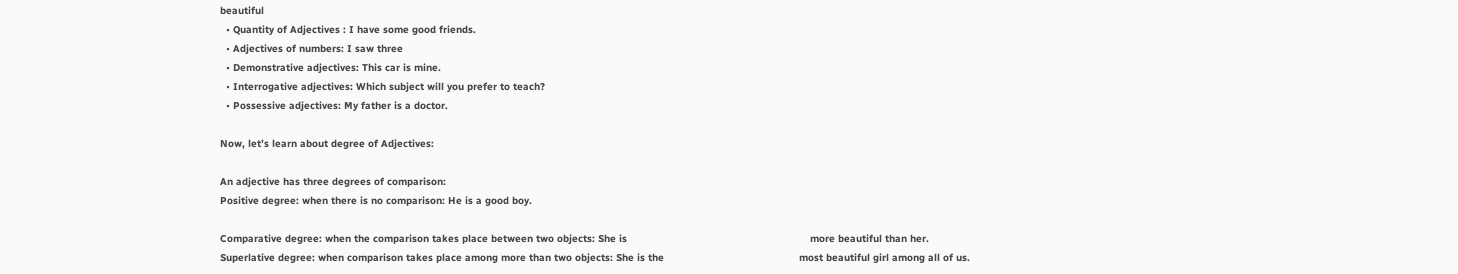beautiful
  • Quantity of Adjectives : I have some good friends.
  • Adjectives of numbers: I saw three
  • Demonstrative adjectives: This car is mine.
  • Interrogative adjectives: Which subject will you prefer to teach?
  • Possessive adjectives: My father is a doctor.

Now, let’s learn about degree of Adjectives:

An adjective has three degrees of comparison:
Positive degree: when there is no comparison: He is a good boy.

Comparative degree: when the comparison takes place between two objects: She is                                                             more beautiful than her.
Superlative degree: when comparison takes place among more than two objects: She is the                                             most beautiful girl among all of us.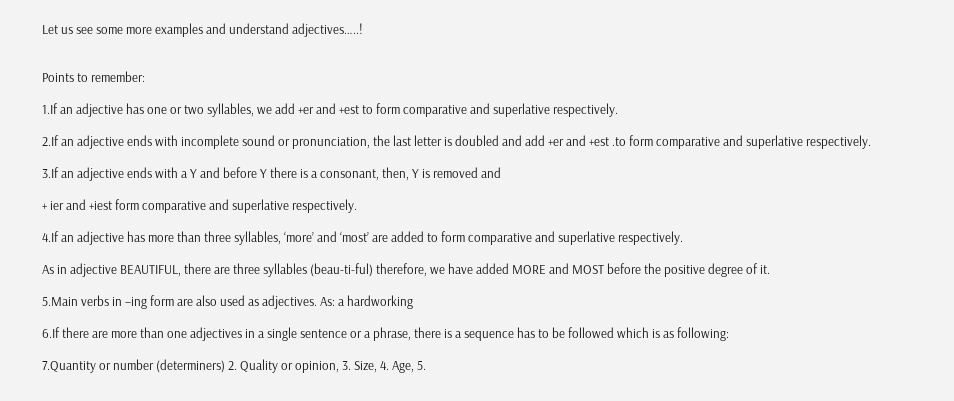Let us see some more examples and understand adjectives…..!


Points to remember:

1.If an adjective has one or two syllables, we add +er and +est to form comparative and superlative respectively.

2.If an adjective ends with incomplete sound or pronunciation, the last letter is doubled and add +er and +est .to form comparative and superlative respectively.

3.If an adjective ends with a Y and before Y there is a consonant, then, Y is removed and

+ ier and +iest form comparative and superlative respectively.

4.If an adjective has more than three syllables, ‘more’ and ‘most’ are added to form comparative and superlative respectively.

As in adjective BEAUTIFUL, there are three syllables (beau-ti-ful) therefore, we have added MORE and MOST before the positive degree of it.

5.Main verbs in –ing form are also used as adjectives. As: a hardworking

6.If there are more than one adjectives in a single sentence or a phrase, there is a sequence has to be followed which is as following:

7.Quantity or number (determiners) 2. Quality or opinion, 3. Size, 4. Age, 5.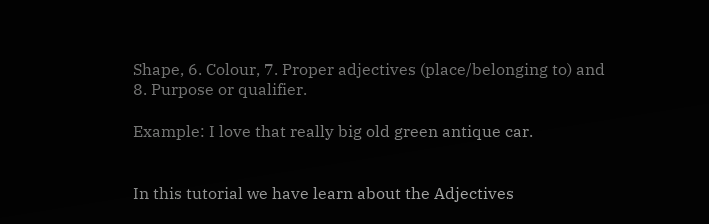Shape, 6. Colour, 7. Proper adjectives (place/belonging to) and 8. Purpose or qualifier.

Example: I love that really big old green antique car.


In this tutorial we have learn about the Adjectives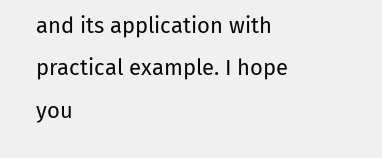and its application with practical example. I hope you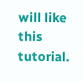will like this tutorial.